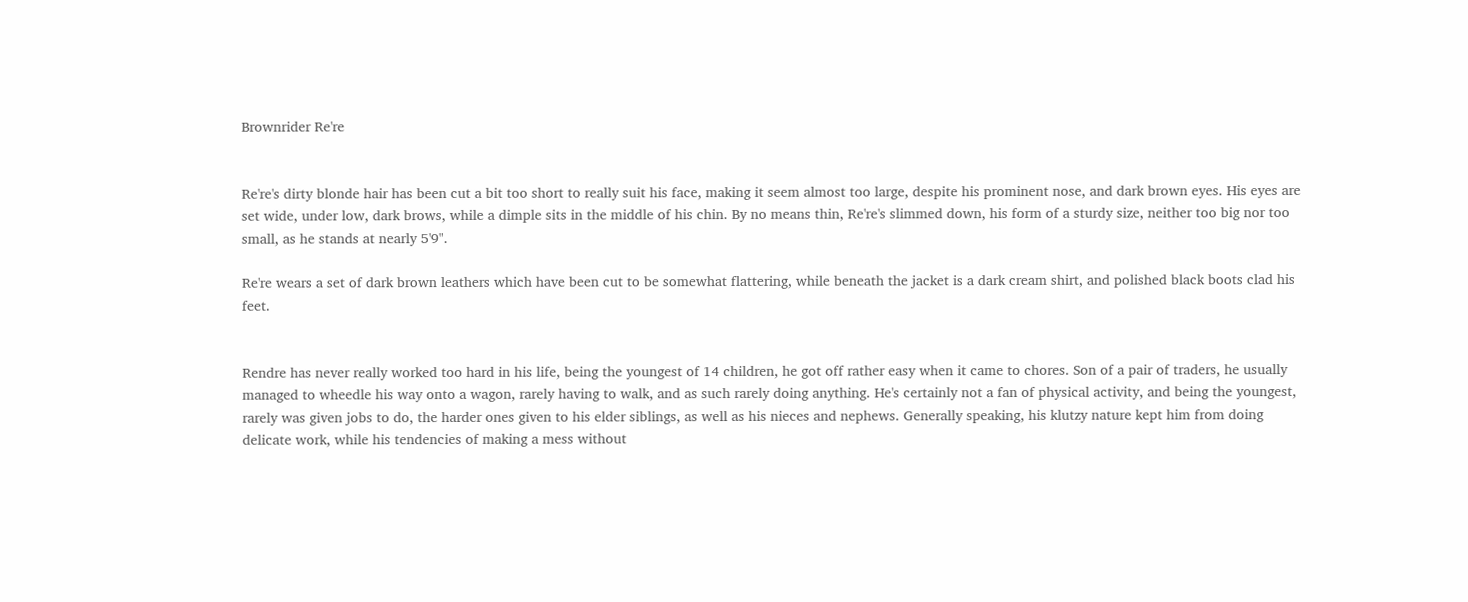Brownrider Re're


Re're's dirty blonde hair has been cut a bit too short to really suit his face, making it seem almost too large, despite his prominent nose, and dark brown eyes. His eyes are set wide, under low, dark brows, while a dimple sits in the middle of his chin. By no means thin, Re're's slimmed down, his form of a sturdy size, neither too big nor too small, as he stands at nearly 5'9".

Re're wears a set of dark brown leathers which have been cut to be somewhat flattering, while beneath the jacket is a dark cream shirt, and polished black boots clad his feet.


Rendre has never really worked too hard in his life, being the youngest of 14 children, he got off rather easy when it came to chores. Son of a pair of traders, he usually managed to wheedle his way onto a wagon, rarely having to walk, and as such rarely doing anything. He's certainly not a fan of physical activity, and being the youngest, rarely was given jobs to do, the harder ones given to his elder siblings, as well as his nieces and nephews. Generally speaking, his klutzy nature kept him from doing delicate work, while his tendencies of making a mess without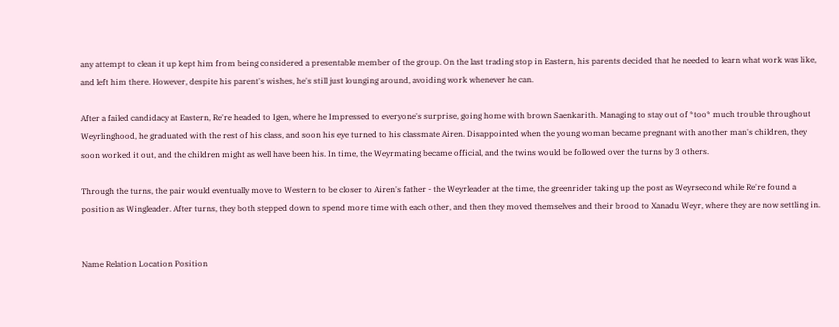any attempt to clean it up kept him from being considered a presentable member of the group. On the last trading stop in Eastern, his parents decided that he needed to learn what work was like, and left him there. However, despite his parent's wishes, he's still just lounging around, avoiding work whenever he can.

After a failed candidacy at Eastern, Re're headed to Igen, where he Impressed to everyone's surprise, going home with brown Saenkarith. Managing to stay out of *too* much trouble throughout Weyrlinghood, he graduated with the rest of his class, and soon his eye turned to his classmate Airen. Disappointed when the young woman became pregnant with another man's children, they soon worked it out, and the children might as well have been his. In time, the Weyrmating became official, and the twins would be followed over the turns by 3 others.

Through the turns, the pair would eventually move to Western to be closer to Airen's father - the Weyrleader at the time, the greenrider taking up the post as Weyrsecond while Re're found a position as Wingleader. After turns, they both stepped down to spend more time with each other, and then they moved themselves and their brood to Xanadu Weyr, where they are now settling in.


Name Relation Location Position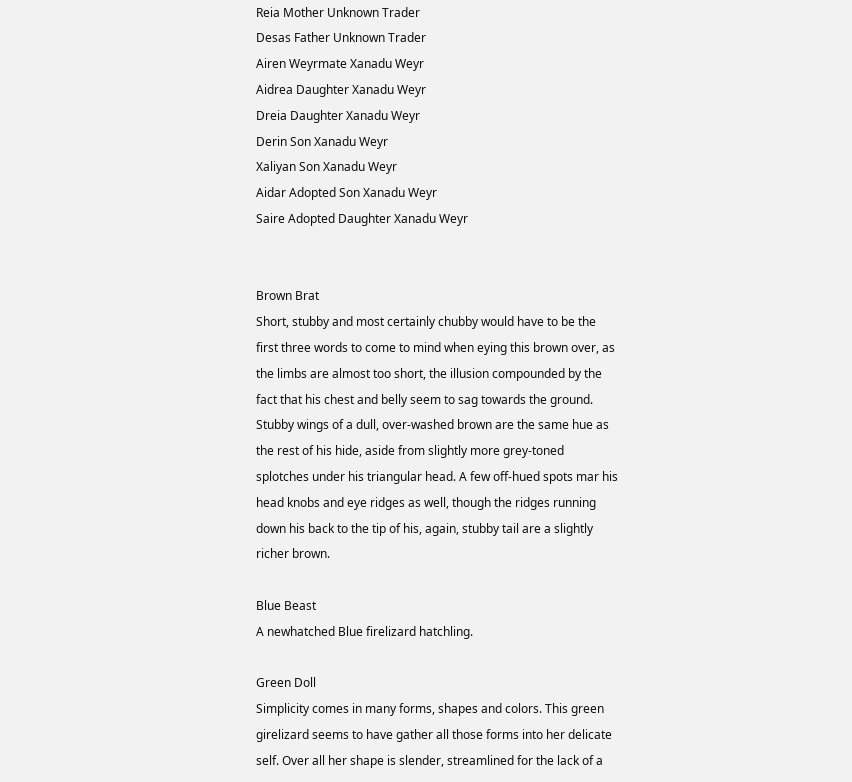Reia Mother Unknown Trader
Desas Father Unknown Trader
Airen Weyrmate Xanadu Weyr
Aidrea Daughter Xanadu Weyr
Dreia Daughter Xanadu Weyr
Derin Son Xanadu Weyr
Xaliyan Son Xanadu Weyr
Aidar Adopted Son Xanadu Weyr
Saire Adopted Daughter Xanadu Weyr


Brown Brat
Short, stubby and most certainly chubby would have to be the first three words to come to mind when eying this brown over, as the limbs are almost too short, the illusion compounded by the fact that his chest and belly seem to sag towards the ground. Stubby wings of a dull, over-washed brown are the same hue as the rest of his hide, aside from slightly more grey-toned splotches under his triangular head. A few off-hued spots mar his head knobs and eye ridges as well, though the ridges running down his back to the tip of his, again, stubby tail are a slightly richer brown.

Blue Beast
A newhatched Blue firelizard hatchling.

Green Doll
Simplicity comes in many forms, shapes and colors. This green girelizard seems to have gather all those forms into her delicate self. Over all her shape is slender, streamlined for the lack of a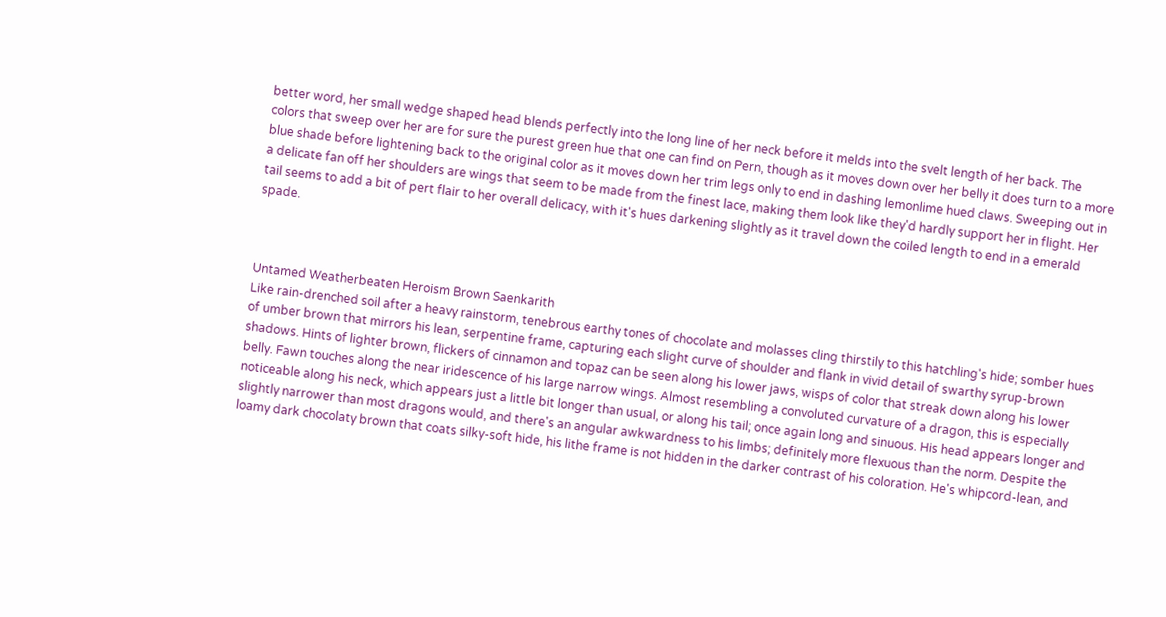better word, her small wedge shaped head blends perfectly into the long line of her neck before it melds into the svelt length of her back. The colors that sweep over her are for sure the purest green hue that one can find on Pern, though as it moves down over her belly it does turn to a more blue shade before lightening back to the original color as it moves down her trim legs only to end in dashing lemonlime hued claws. Sweeping out in a delicate fan off her shoulders are wings that seem to be made from the finest lace, making them look like they'd hardly support her in flight. Her tail seems to add a bit of pert flair to her overall delicacy, with it's hues darkening slightly as it travel down the coiled length to end in a emerald spade.



Untamed Weatherbeaten Heroism Brown Saenkarith
Like rain-drenched soil after a heavy rainstorm, tenebrous earthy tones of chocolate and molasses cling thirstily to this hatchling's hide; somber hues of umber brown that mirrors his lean, serpentine frame, capturing each slight curve of shoulder and flank in vivid detail of swarthy syrup-brown shadows. Hints of lighter brown, flickers of cinnamon and topaz can be seen along his lower jaws, wisps of color that streak down along his lower belly. Fawn touches along the near iridescence of his large narrow wings. Almost resembling a convoluted curvature of a dragon, this is especially noticeable along his neck, which appears just a little bit longer than usual, or along his tail; once again long and sinuous. His head appears longer and slightly narrower than most dragons would, and there's an angular awkwardness to his limbs; definitely more flexuous than the norm. Despite the loamy dark chocolaty brown that coats silky-soft hide, his lithe frame is not hidden in the darker contrast of his coloration. He's whipcord-lean, and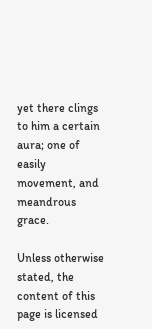yet there clings to him a certain aura; one of easily movement, and meandrous grace.

Unless otherwise stated, the content of this page is licensed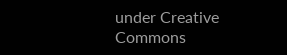under Creative Commons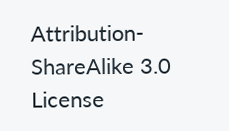Attribution-ShareAlike 3.0 License